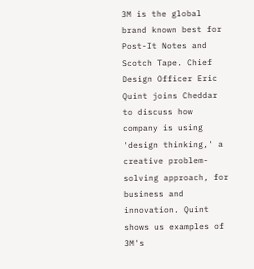3M is the global brand known best for Post-It Notes and Scotch Tape. Chief Design Officer Eric Quint joins Cheddar to discuss how company is using 'design thinking,' a creative problem-solving approach, for business and innovation. Quint shows us examples of 3M's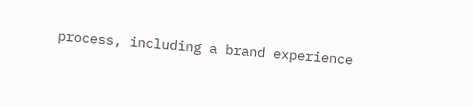process, including a brand experience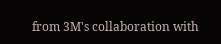from 3M's collaboration with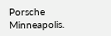Porsche Minneapolis.